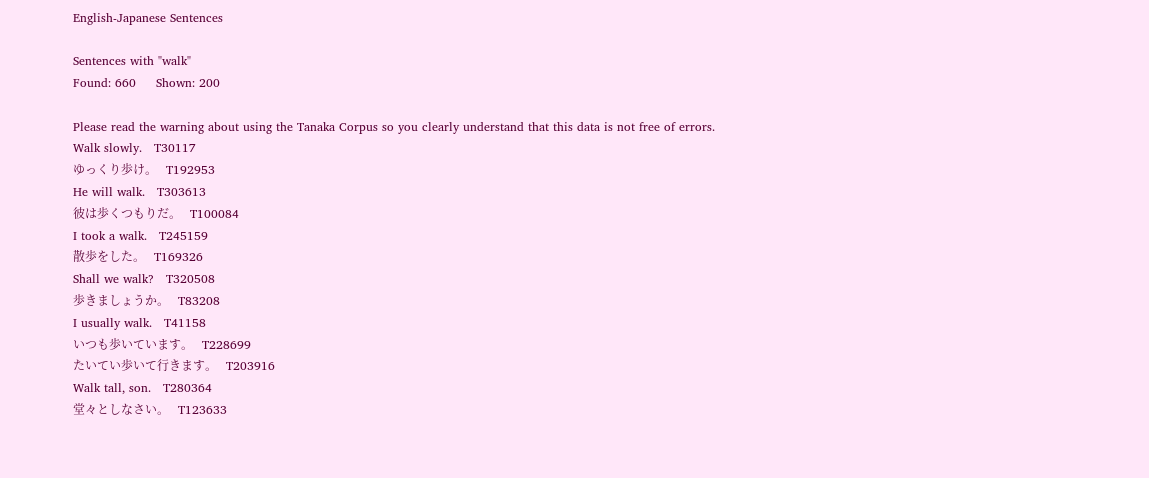English-Japanese Sentences

Sentences with "walk"
Found: 660     Shown: 200

Please read the warning about using the Tanaka Corpus so you clearly understand that this data is not free of errors.
Walk slowly.   T30117
ゆっくり歩け。   T192953
He will walk.   T303613
彼は歩くつもりだ。   T100084
I took a walk.   T245159
散歩をした。   T169326
Shall we walk?   T320508
歩きましょうか。   T83208
I usually walk.   T41158
いつも歩いています。   T228699
たいてい歩いて行きます。   T203916
Walk tall, son.   T280364
堂々としなさい。   T123633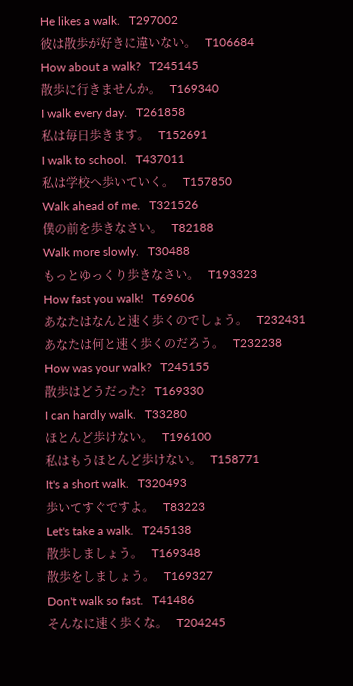He likes a walk.   T297002
彼は散歩が好きに違いない。   T106684
How about a walk?   T245145
散歩に行きませんか。   T169340
I walk every day.   T261858
私は毎日歩きます。   T152691
I walk to school.   T437011
私は学校へ歩いていく。   T157850
Walk ahead of me.   T321526
僕の前を歩きなさい。   T82188
Walk more slowly.   T30488
もっとゆっくり歩きなさい。   T193323
How fast you walk!   T69606
あなたはなんと速く歩くのでしょう。   T232431
あなたは何と速く歩くのだろう。   T232238
How was your walk?   T245155
散歩はどうだった?   T169330
I can hardly walk.   T33280
ほとんど歩けない。   T196100
私はもうほとんど歩けない。   T158771
It's a short walk.   T320493
歩いてすぐですよ。   T83223
Let's take a walk.   T245138
散歩しましょう。   T169348
散歩をしましょう。   T169327
Don't walk so fast.   T41486
そんなに速く歩くな。   T204245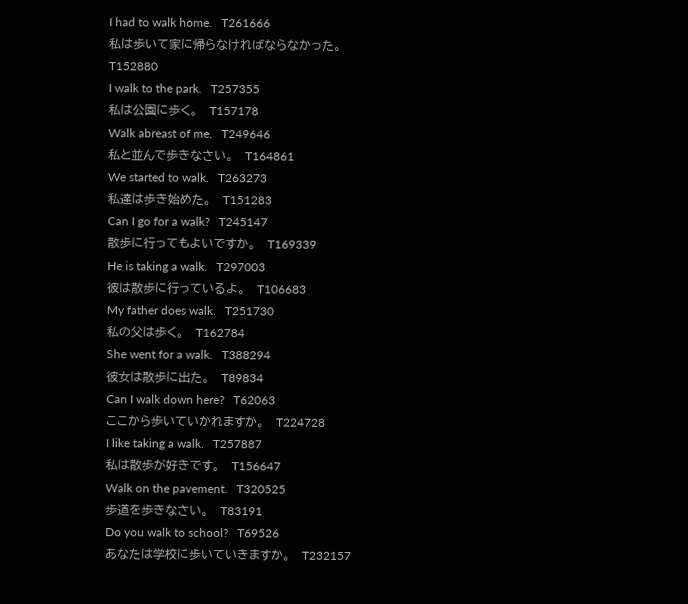I had to walk home.   T261666
私は歩いて家に帰らなければならなかった。   T152880
I walk to the park.   T257355
私は公園に歩く。   T157178
Walk abreast of me.   T249646
私と並んで歩きなさい。   T164861
We started to walk.   T263273
私達は歩き始めた。   T151283
Can I go for a walk?   T245147
散歩に行ってもよいですか。   T169339
He is taking a walk.   T297003
彼は散歩に行っているよ。   T106683
My father does walk.   T251730
私の父は歩く。   T162784
She went for a walk.   T388294
彼女は散歩に出た。   T89834
Can I walk down here?   T62063
ここから歩いていかれますか。   T224728
I like taking a walk.   T257887
私は散歩が好きです。   T156647
Walk on the pavement.   T320525
歩道を歩きなさい。   T83191
Do you walk to school?   T69526
あなたは学校に歩いていきますか。   T232157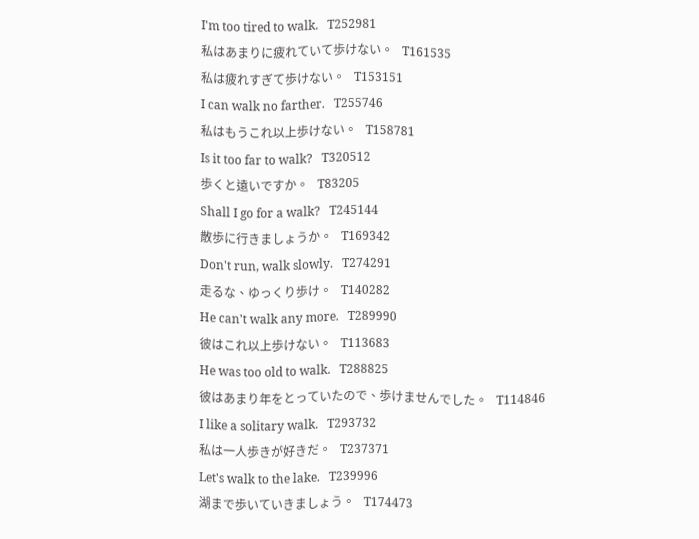I'm too tired to walk.   T252981
私はあまりに疲れていて歩けない。   T161535
私は疲れすぎて歩けない。   T153151
I can walk no farther.   T255746
私はもうこれ以上歩けない。   T158781
Is it too far to walk?   T320512
歩くと遠いですか。   T83205
Shall I go for a walk?   T245144
散歩に行きましょうか。   T169342
Don't run, walk slowly.   T274291
走るな、ゆっくり歩け。   T140282
He can't walk any more.   T289990
彼はこれ以上歩けない。   T113683
He was too old to walk.   T288825
彼はあまり年をとっていたので、歩けませんでした。   T114846
I like a solitary walk.   T293732
私は一人歩きが好きだ。   T237371
Let's walk to the lake.   T239996
湖まで歩いていきましょう。   T174473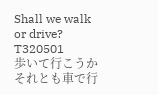Shall we walk or drive?   T320501
歩いて行こうかそれとも車で行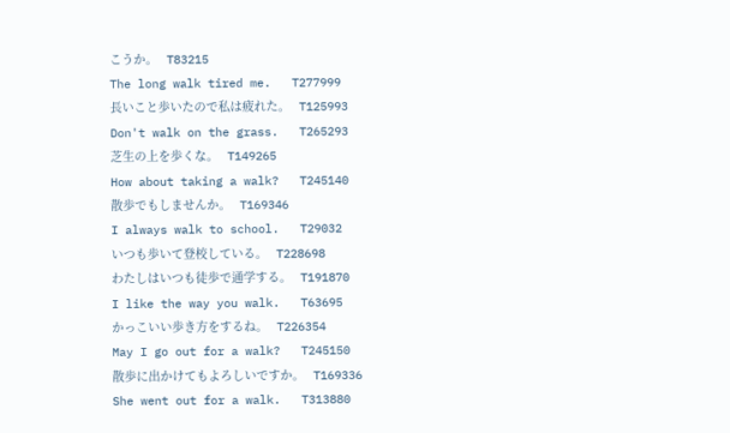こうか。   T83215
The long walk tired me.   T277999
長いこと歩いたので私は疲れた。   T125993
Don't walk on the grass.   T265293
芝生の上を歩くな。   T149265
How about taking a walk?   T245140
散歩でもしませんか。   T169346
I always walk to school.   T29032
いつも歩いて登校している。   T228698
わたしはいつも徒歩で通学する。   T191870
I like the way you walk.   T63695
かっこいい歩き方をするね。   T226354
May I go out for a walk?   T245150
散歩に出かけてもよろしいですか。   T169336
She went out for a walk.   T313880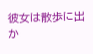彼女は散歩に出か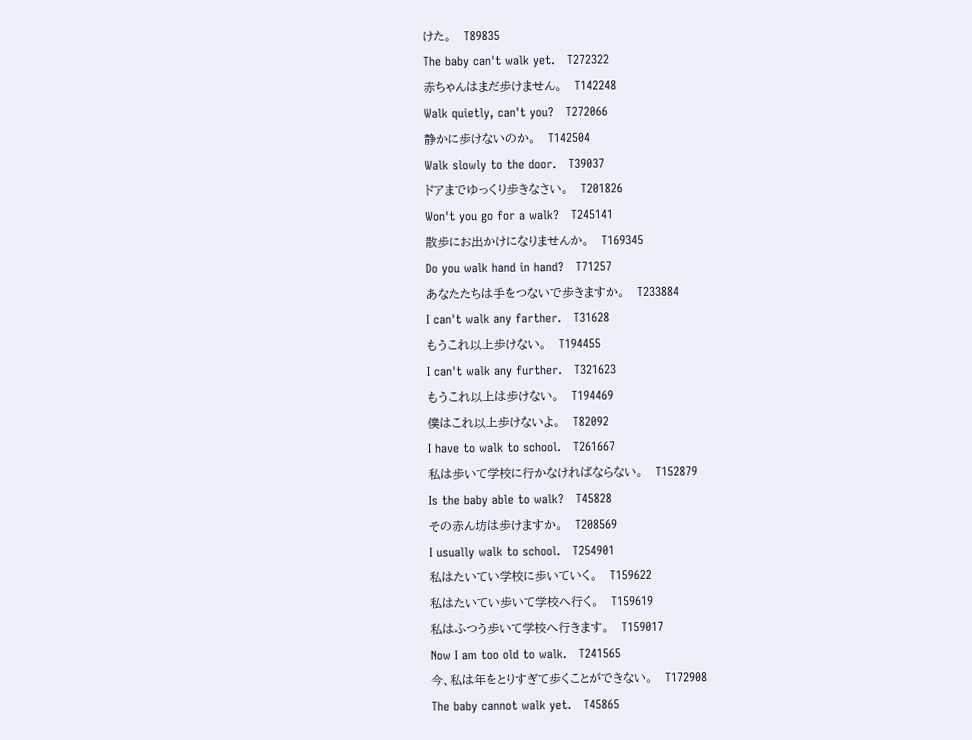けた。   T89835
The baby can't walk yet.   T272322
赤ちゃんはまだ歩けません。   T142248
Walk quietly, can't you?   T272066
静かに歩けないのか。   T142504
Walk slowly to the door.   T39037
ドアまでゆっくり歩きなさい。   T201826
Won't you go for a walk?   T245141
散歩にお出かけになりませんか。   T169345
Do you walk hand in hand?   T71257
あなたたちは手をつないで歩きますか。   T233884
I can't walk any farther.   T31628
もうこれ以上歩けない。   T194455
I can't walk any further.   T321623
もうこれ以上は歩けない。   T194469
僕はこれ以上歩けないよ。   T82092
I have to walk to school.   T261667
私は歩いて学校に行かなければならない。   T152879
Is the baby able to walk?   T45828
その赤ん坊は歩けますか。   T208569
I usually walk to school.   T254901
私はたいてい学校に歩いていく。   T159622
私はたいてい歩いて学校へ行く。   T159619
私はふつう歩いて学校へ行きます。   T159017
Now I am too old to walk.   T241565
今、私は年をとりすぎて歩くことができない。   T172908
The baby cannot walk yet.   T45865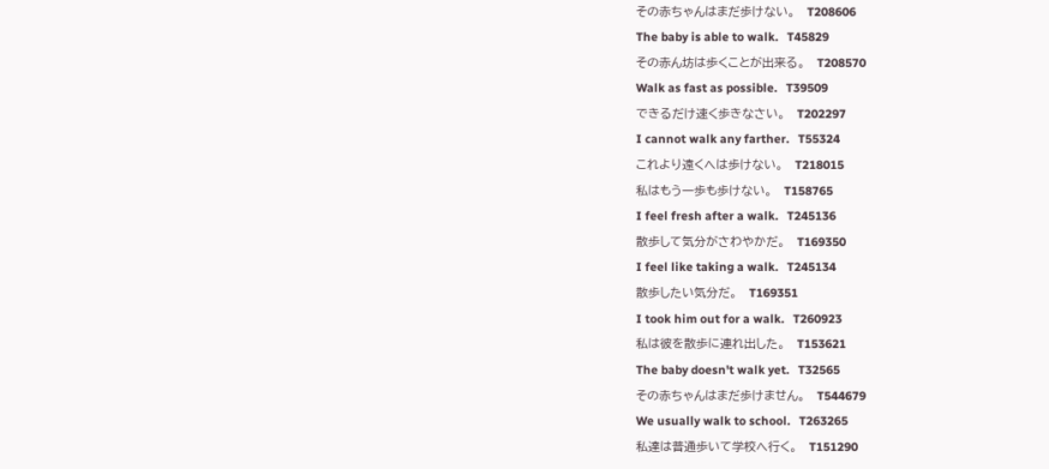その赤ちゃんはまだ歩けない。   T208606
The baby is able to walk.   T45829
その赤ん坊は歩くことが出来る。   T208570
Walk as fast as possible.   T39509
できるだけ速く歩きなさい。   T202297
I cannot walk any farther.   T55324
これより遠くへは歩けない。   T218015
私はもう一歩も歩けない。   T158765
I feel fresh after a walk.   T245136
散歩して気分がさわやかだ。   T169350
I feel like taking a walk.   T245134
散歩したい気分だ。   T169351
I took him out for a walk.   T260923
私は彼を散歩に連れ出した。   T153621
The baby doesn't walk yet.   T32565
その赤ちゃんはまだ歩けません。   T544679
We usually walk to school.   T263265
私達は普通歩いて学校へ行く。   T151290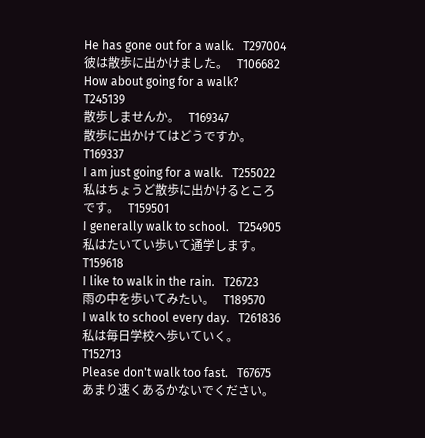He has gone out for a walk.   T297004
彼は散歩に出かけました。   T106682
How about going for a walk?   T245139
散歩しませんか。   T169347
散歩に出かけてはどうですか。   T169337
I am just going for a walk.   T255022
私はちょうど散歩に出かけるところです。   T159501
I generally walk to school.   T254905
私はたいてい歩いて通学します。   T159618
I like to walk in the rain.   T26723
雨の中を歩いてみたい。   T189570
I walk to school every day.   T261836
私は毎日学校へ歩いていく。   T152713
Please don't walk too fast.   T67675
あまり速くあるかないでください。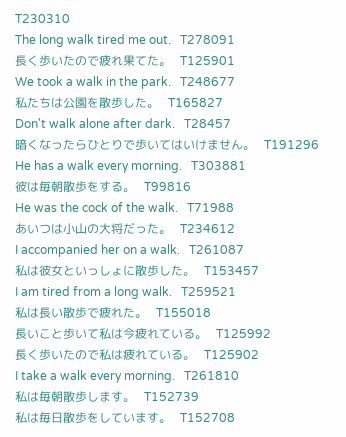T230310
The long walk tired me out.   T278091
長く歩いたので疲れ果てた。   T125901
We took a walk in the park.   T248677
私たちは公園を散歩した。   T165827
Don't walk alone after dark.   T28457
暗くなったらひとりで歩いてはいけません。   T191296
He has a walk every morning.   T303881
彼は毎朝散歩をする。   T99816
He was the cock of the walk.   T71988
あいつは小山の大将だった。   T234612
I accompanied her on a walk.   T261087
私は彼女といっしょに散歩した。   T153457
I am tired from a long walk.   T259521
私は長い散歩で疲れた。   T155018
長いこと歩いて私は今疲れている。   T125992
長く歩いたので私は疲れている。   T125902
I take a walk every morning.   T261810
私は毎朝散歩します。   T152739
私は毎日散歩をしています。   T152708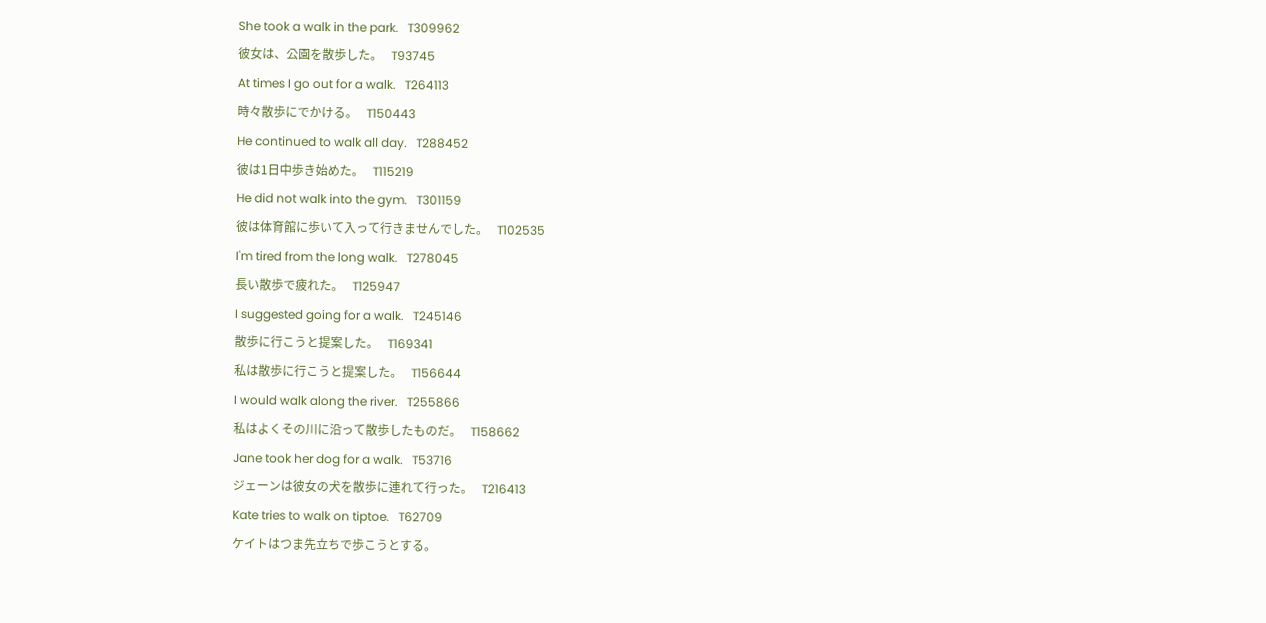She took a walk in the park.   T309962
彼女は、公園を散歩した。   T93745
At times I go out for a walk.   T264113
時々散歩にでかける。   T150443
He continued to walk all day.   T288452
彼は1日中歩き始めた。   T115219
He did not walk into the gym.   T301159
彼は体育館に歩いて入って行きませんでした。   T102535
I'm tired from the long walk.   T278045
長い散歩で疲れた。   T125947
I suggested going for a walk.   T245146
散歩に行こうと提案した。   T169341
私は散歩に行こうと提案した。   T156644
I would walk along the river.   T255866
私はよくその川に沿って散歩したものだ。   T158662
Jane took her dog for a walk.   T53716
ジェーンは彼女の犬を散歩に連れて行った。   T216413
Kate tries to walk on tiptoe.   T62709
ケイトはつま先立ちで歩こうとする。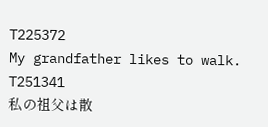T225372
My grandfather likes to walk.   T251341
私の祖父は散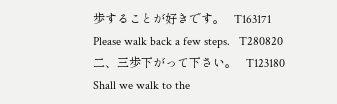歩することが好きです。   T163171
Please walk back a few steps.   T280820
二、三歩下がって下さい。   T123180
Shall we walk to the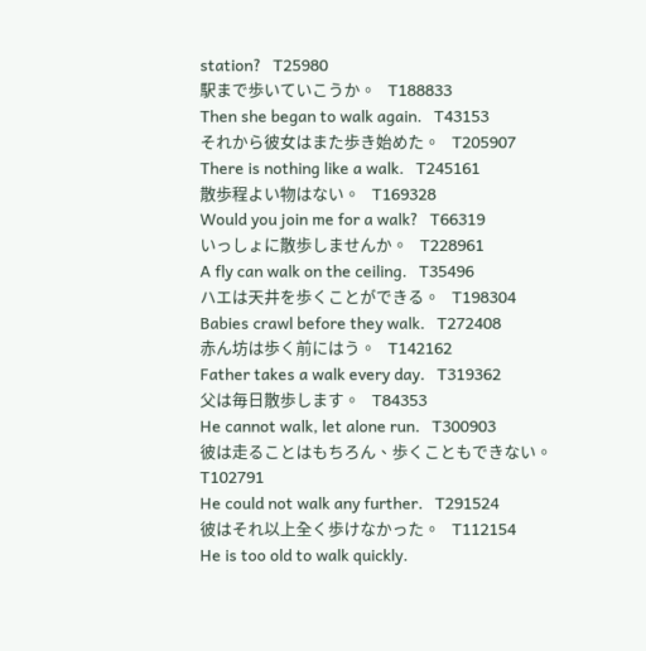station?   T25980
駅まで歩いていこうか。   T188833
Then she began to walk again.   T43153
それから彼女はまた歩き始めた。   T205907
There is nothing like a walk.   T245161
散歩程よい物はない。   T169328
Would you join me for a walk?   T66319
いっしょに散歩しませんか。   T228961
A fly can walk on the ceiling.   T35496
ハエは天井を歩くことができる。   T198304
Babies crawl before they walk.   T272408
赤ん坊は歩く前にはう。   T142162
Father takes a walk every day.   T319362
父は毎日散歩します。   T84353
He cannot walk, let alone run.   T300903
彼は走ることはもちろん、歩くこともできない。   T102791
He could not walk any further.   T291524
彼はそれ以上全く歩けなかった。   T112154
He is too old to walk quickly.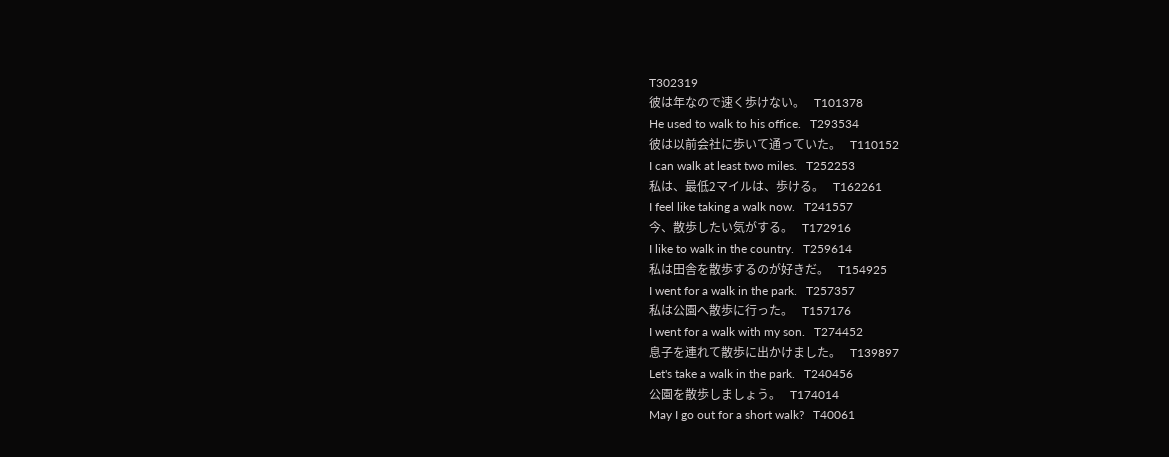T302319
彼は年なので速く歩けない。   T101378
He used to walk to his office.   T293534
彼は以前会社に歩いて通っていた。   T110152
I can walk at least two miles.   T252253
私は、最低2マイルは、歩ける。   T162261
I feel like taking a walk now.   T241557
今、散歩したい気がする。   T172916
I like to walk in the country.   T259614
私は田舎を散歩するのが好きだ。   T154925
I went for a walk in the park.   T257357
私は公園へ散歩に行った。   T157176
I went for a walk with my son.   T274452
息子を連れて散歩に出かけました。   T139897
Let's take a walk in the park.   T240456
公園を散歩しましょう。   T174014
May I go out for a short walk?   T40061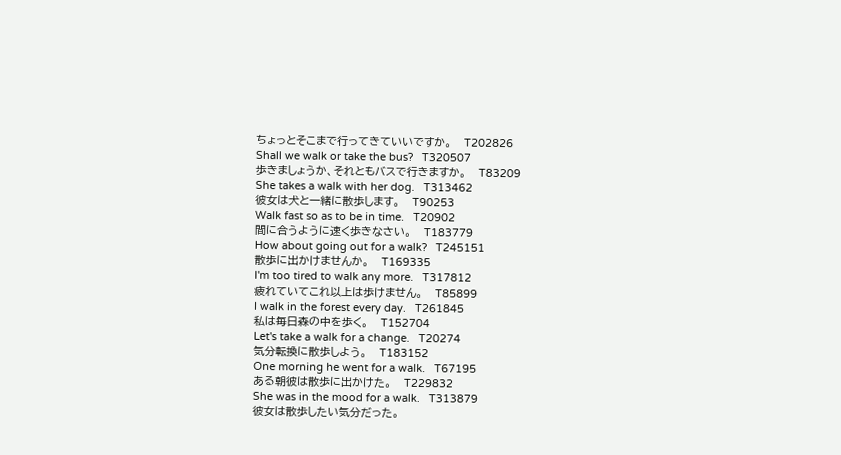ちょっとそこまで行ってきていいですか。   T202826
Shall we walk or take the bus?   T320507
歩きましょうか、それともバスで行きますか。   T83209
She takes a walk with her dog.   T313462
彼女は犬と一緒に散歩します。   T90253
Walk fast so as to be in time.   T20902
間に合うように速く歩きなさい。   T183779
How about going out for a walk?   T245151
散歩に出かけませんか。   T169335
I'm too tired to walk any more.   T317812
疲れていてこれ以上は歩けません。   T85899
I walk in the forest every day.   T261845
私は毎日森の中を歩く。   T152704
Let's take a walk for a change.   T20274
気分転換に散歩しよう。   T183152
One morning he went for a walk.   T67195
ある朝彼は散歩に出かけた。   T229832
She was in the mood for a walk.   T313879
彼女は散歩したい気分だった。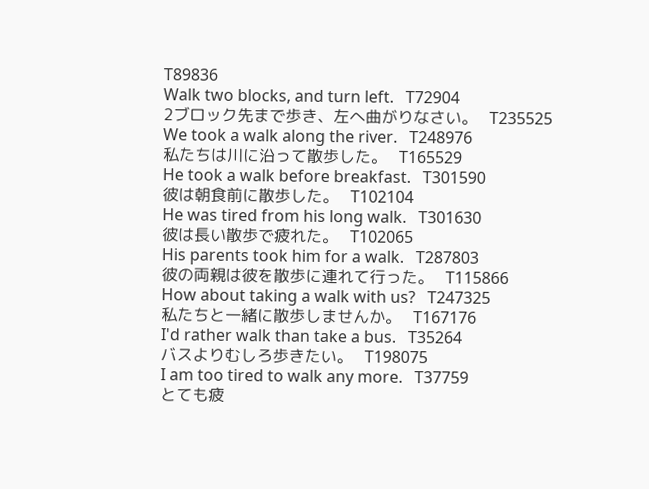T89836
Walk two blocks, and turn left.   T72904
2ブロック先まで歩き、左へ曲がりなさい。   T235525
We took a walk along the river.   T248976
私たちは川に沿って散歩した。   T165529
He took a walk before breakfast.   T301590
彼は朝食前に散歩した。   T102104
He was tired from his long walk.   T301630
彼は長い散歩で疲れた。   T102065
His parents took him for a walk.   T287803
彼の両親は彼を散歩に連れて行った。   T115866
How about taking a walk with us?   T247325
私たちと一緒に散歩しませんか。   T167176
I'd rather walk than take a bus.   T35264
バスよりむしろ歩きたい。   T198075
I am too tired to walk any more.   T37759
とても疲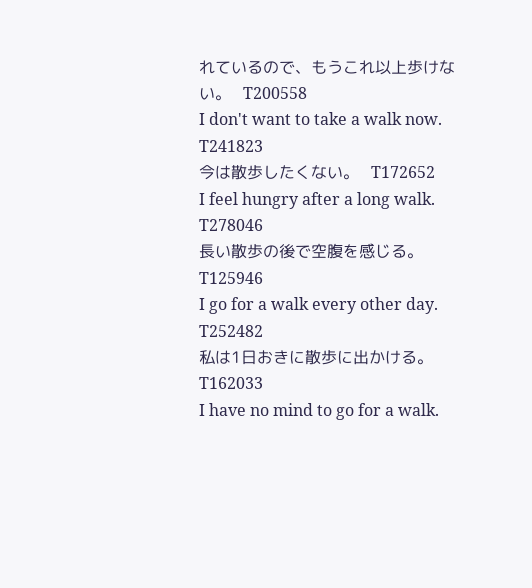れているので、もうこれ以上歩けない。   T200558
I don't want to take a walk now.   T241823
今は散歩したくない。   T172652
I feel hungry after a long walk.   T278046
長い散歩の後で空腹を感じる。   T125946
I go for a walk every other day.   T252482
私は1日おきに散歩に出かける。   T162033
I have no mind to go for a walk.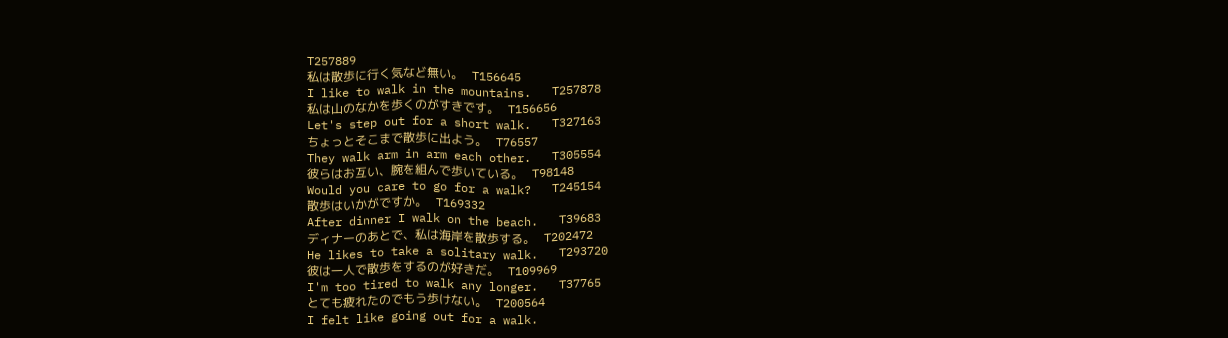T257889
私は散歩に行く気など無い。   T156645
I like to walk in the mountains.   T257878
私は山のなかを歩くのがすきです。   T156656
Let's step out for a short walk.   T327163
ちょっとそこまで散歩に出よう。   T76557
They walk arm in arm each other.   T305554
彼らはお互い、腕を組んで歩いている。   T98148
Would you care to go for a walk?   T245154
散歩はいかがですか。   T169332
After dinner I walk on the beach.   T39683
ディナーのあとで、私は海岸を散歩する。   T202472
He likes to take a solitary walk.   T293720
彼は一人で散歩をするのが好きだ。   T109969
I'm too tired to walk any longer.   T37765
とても疲れたのでもう歩けない。   T200564
I felt like going out for a walk.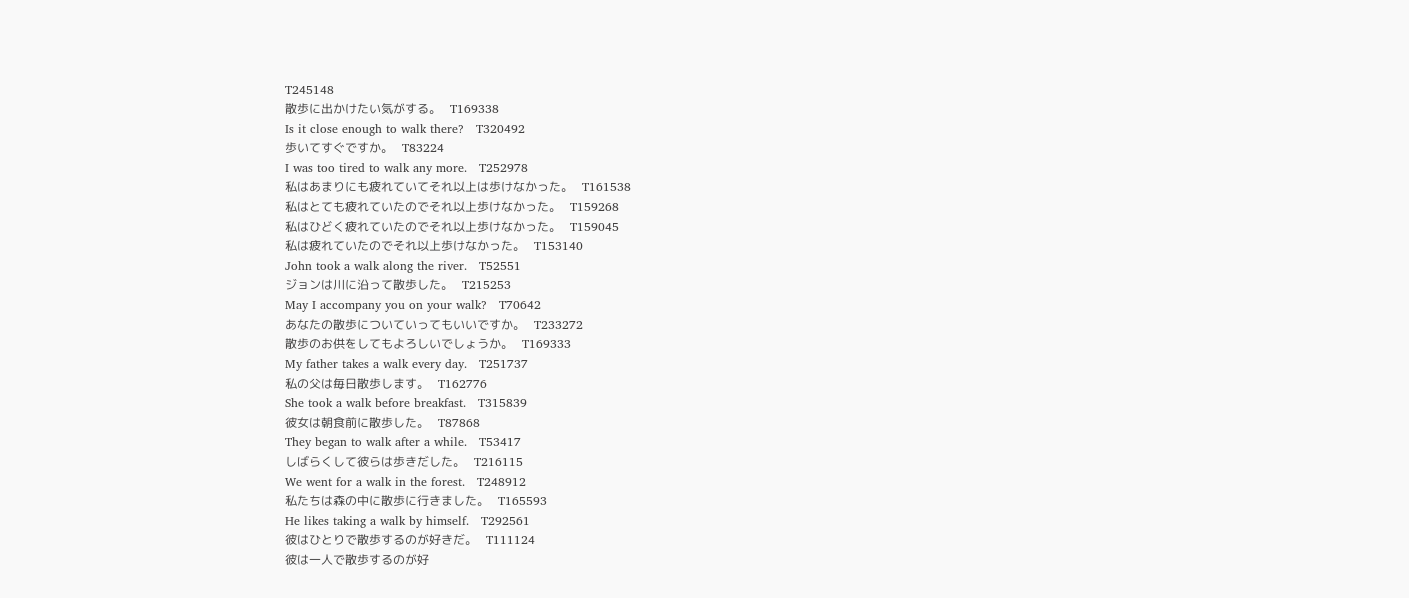T245148
散歩に出かけたい気がする。   T169338
Is it close enough to walk there?   T320492
歩いてすぐですか。   T83224
I was too tired to walk any more.   T252978
私はあまりにも疲れていてそれ以上は歩けなかった。   T161538
私はとても疲れていたのでそれ以上歩けなかった。   T159268
私はひどく疲れていたのでそれ以上歩けなかった。   T159045
私は疲れていたのでそれ以上歩けなかった。   T153140
John took a walk along the river.   T52551
ジョンは川に沿って散歩した。   T215253
May I accompany you on your walk?   T70642
あなたの散歩についていってもいいですか。   T233272
散歩のお供をしてもよろしいでしょうか。   T169333
My father takes a walk every day.   T251737
私の父は毎日散歩します。   T162776
She took a walk before breakfast.   T315839
彼女は朝食前に散歩した。   T87868
They began to walk after a while.   T53417
しばらくして彼らは歩きだした。   T216115
We went for a walk in the forest.   T248912
私たちは森の中に散歩に行きました。   T165593
He likes taking a walk by himself.   T292561
彼はひとりで散歩するのが好きだ。   T111124
彼は一人で散歩するのが好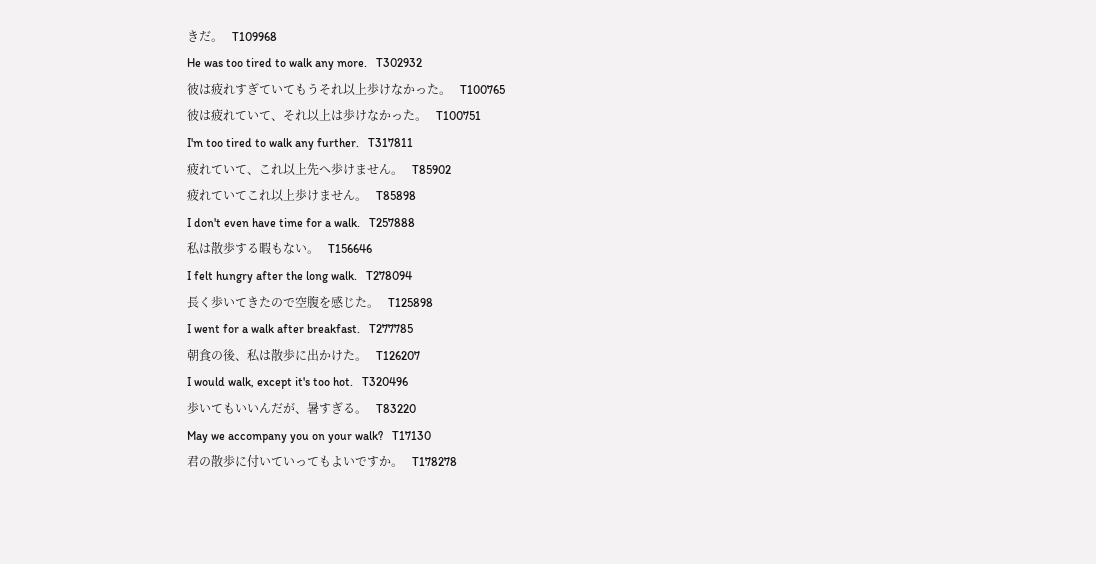きだ。   T109968
He was too tired to walk any more.   T302932
彼は疲れすぎていてもうそれ以上歩けなかった。   T100765
彼は疲れていて、それ以上は歩けなかった。   T100751
I'm too tired to walk any further.   T317811
疲れていて、これ以上先へ歩けません。   T85902
疲れていてこれ以上歩けません。   T85898
I don't even have time for a walk.   T257888
私は散歩する暇もない。   T156646
I felt hungry after the long walk.   T278094
長く歩いてきたので空腹を感じた。   T125898
I went for a walk after breakfast.   T277785
朝食の後、私は散歩に出かけた。   T126207
I would walk, except it's too hot.   T320496
歩いてもいいんだが、暑すぎる。   T83220
May we accompany you on your walk?   T17130
君の散歩に付いていってもよいですか。   T178278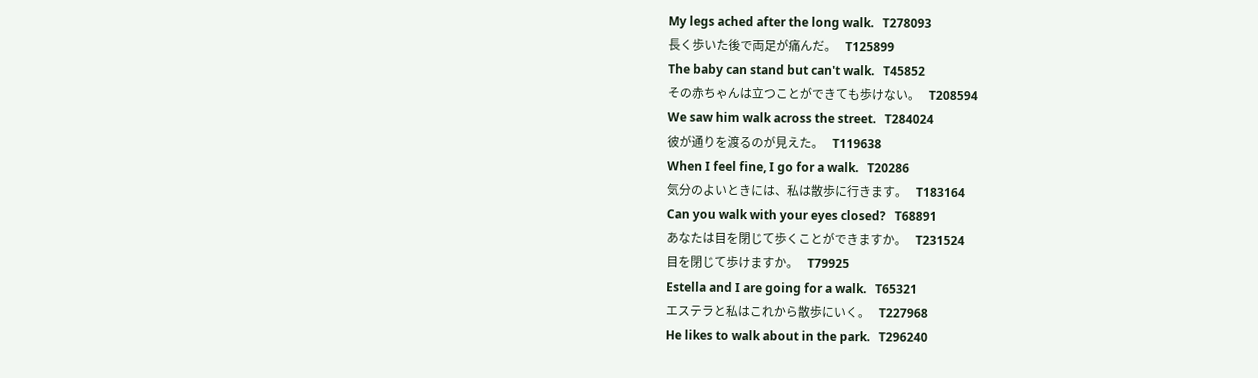My legs ached after the long walk.   T278093
長く歩いた後で両足が痛んだ。   T125899
The baby can stand but can't walk.   T45852
その赤ちゃんは立つことができても歩けない。   T208594
We saw him walk across the street.   T284024
彼が通りを渡るのが見えた。   T119638
When I feel fine, I go for a walk.   T20286
気分のよいときには、私は散歩に行きます。   T183164
Can you walk with your eyes closed?   T68891
あなたは目を閉じて歩くことができますか。   T231524
目を閉じて歩けますか。   T79925
Estella and I are going for a walk.   T65321
エステラと私はこれから散歩にいく。   T227968
He likes to walk about in the park.   T296240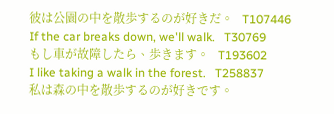彼は公園の中を散歩するのが好きだ。   T107446
If the car breaks down, we'll walk.   T30769
もし車が故障したら、歩きます。   T193602
I like taking a walk in the forest.   T258837
私は森の中を散歩するのが好きです。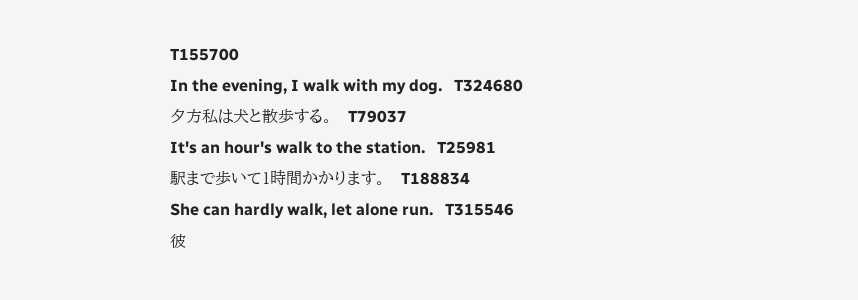T155700
In the evening, I walk with my dog.   T324680
夕方私は犬と散歩する。   T79037
It's an hour's walk to the station.   T25981
駅まで歩いて1時間かかります。   T188834
She can hardly walk, let alone run.   T315546
彼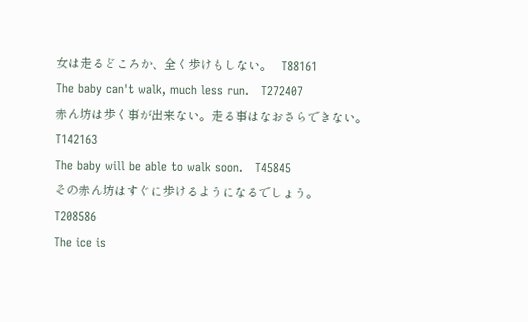女は走るどころか、全く歩けもしない。   T88161
The baby can't walk, much less run.   T272407
赤ん坊は歩く事が出来ない。走る事はなおさらできない。   T142163
The baby will be able to walk soon.   T45845
その赤ん坊はすぐに歩けるようになるでしょう。   T208586
The ice is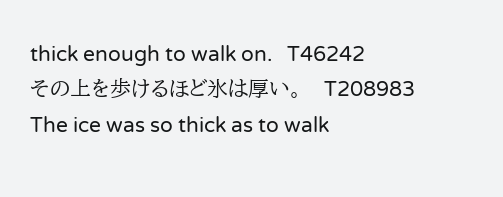thick enough to walk on.   T46242
その上を歩けるほど氷は厚い。   T208983
The ice was so thick as to walk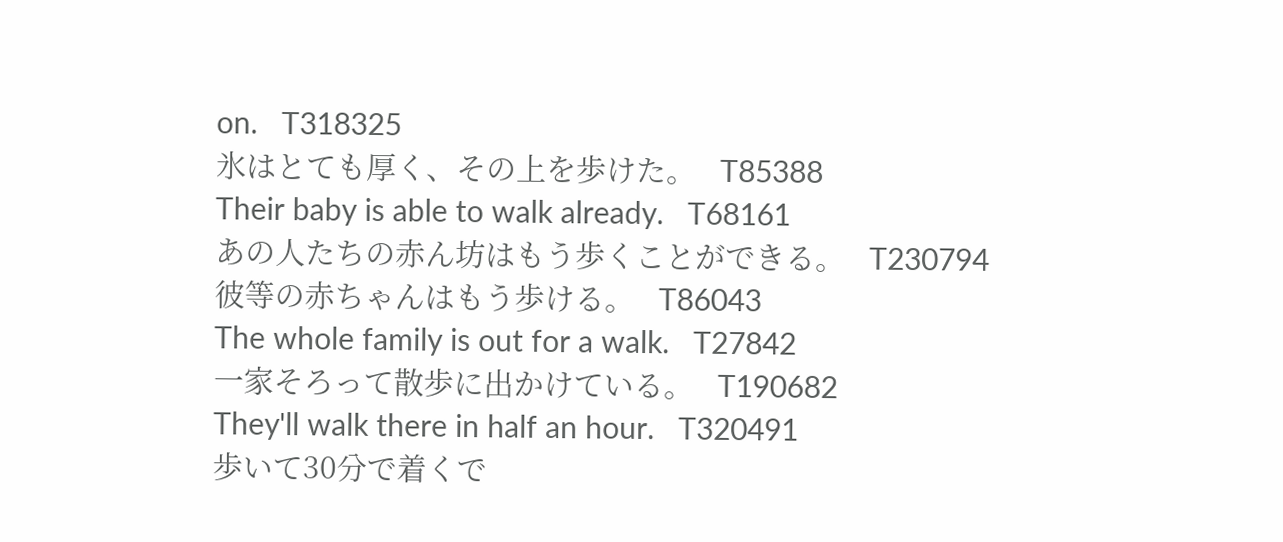on.   T318325
氷はとても厚く、その上を歩けた。   T85388
Their baby is able to walk already.   T68161
あの人たちの赤ん坊はもう歩くことができる。   T230794
彼等の赤ちゃんはもう歩ける。   T86043
The whole family is out for a walk.   T27842
一家そろって散歩に出かけている。   T190682
They'll walk there in half an hour.   T320491
歩いて30分で着くで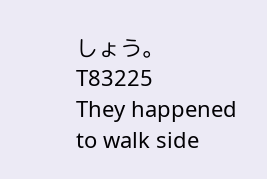しょう。   T83225
They happened to walk side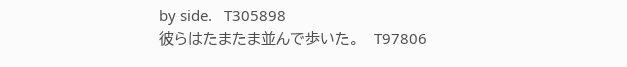by side.   T305898
彼らはたまたま並んで歩いた。   T97806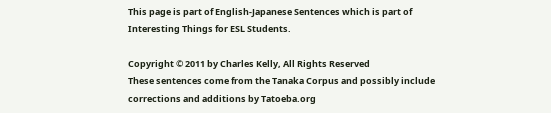This page is part of English-Japanese Sentences which is part of Interesting Things for ESL Students.

Copyright © 2011 by Charles Kelly, All Rights Reserved
These sentences come from the Tanaka Corpus and possibly include corrections and additions by Tatoeba.org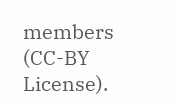members (CC-BY License).